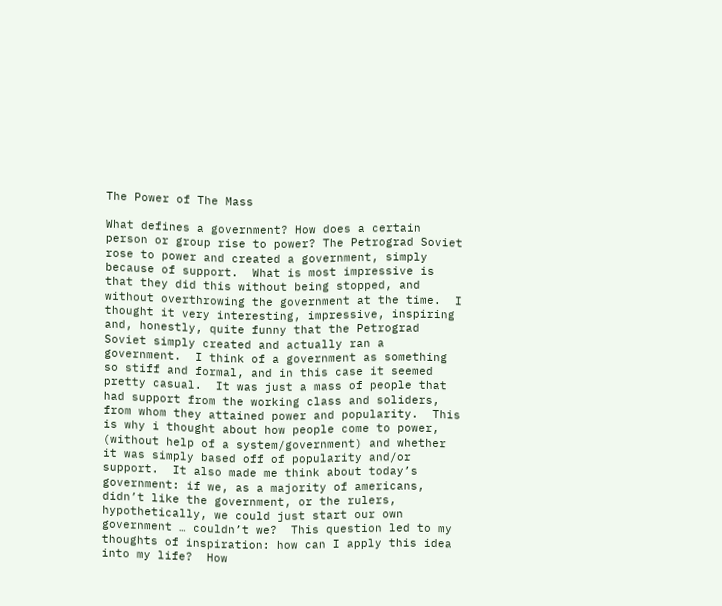The Power of The Mass

What defines a government? How does a certain person or group rise to power? The Petrograd Soviet rose to power and created a government, simply because of support.  What is most impressive is that they did this without being stopped, and without overthrowing the government at the time.  I thought it very interesting, impressive, inspiring and, honestly, quite funny that the Petrograd Soviet simply created and actually ran a government.  I think of a government as something so stiff and formal, and in this case it seemed pretty casual.  It was just a mass of people that had support from the working class and soliders, from whom they attained power and popularity.  This is why i thought about how people come to power, (without help of a system/government) and whether it was simply based off of popularity and/or support.  It also made me think about today’s government: if we, as a majority of americans, didn’t like the government, or the rulers, hypothetically, we could just start our own government … couldn’t we?  This question led to my thoughts of inspiration: how can I apply this idea into my life?  How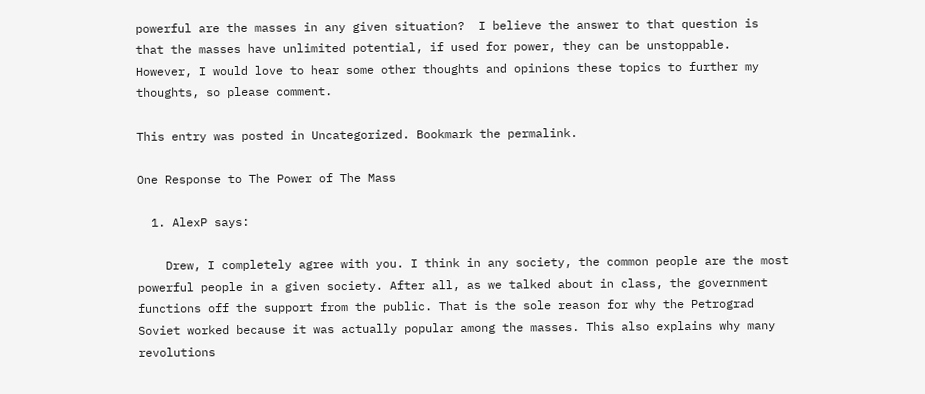powerful are the masses in any given situation?  I believe the answer to that question is that the masses have unlimited potential, if used for power, they can be unstoppable.  However, I would love to hear some other thoughts and opinions these topics to further my thoughts, so please comment.

This entry was posted in Uncategorized. Bookmark the permalink.

One Response to The Power of The Mass

  1. AlexP says:

    Drew, I completely agree with you. I think in any society, the common people are the most powerful people in a given society. After all, as we talked about in class, the government functions off the support from the public. That is the sole reason for why the Petrograd Soviet worked because it was actually popular among the masses. This also explains why many revolutions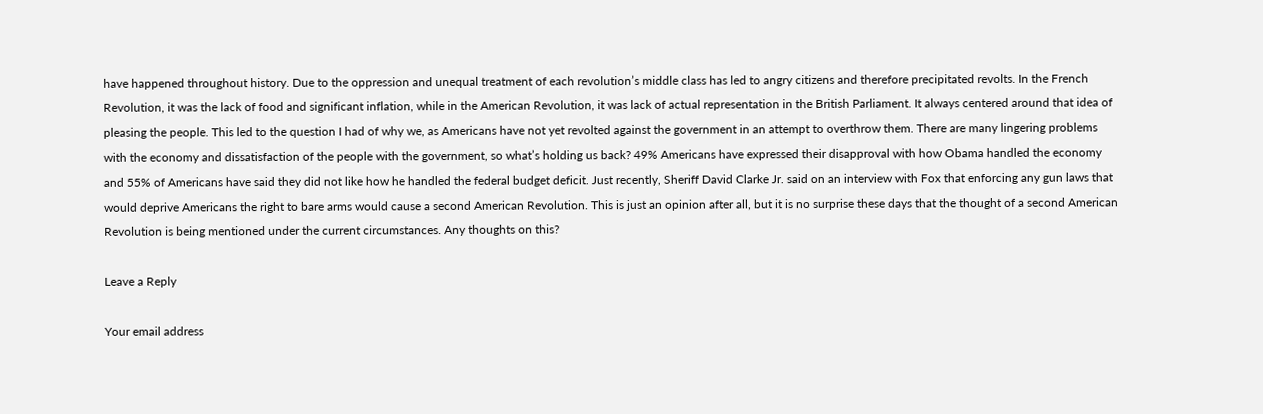have happened throughout history. Due to the oppression and unequal treatment of each revolution’s middle class has led to angry citizens and therefore precipitated revolts. In the French Revolution, it was the lack of food and significant inflation, while in the American Revolution, it was lack of actual representation in the British Parliament. It always centered around that idea of pleasing the people. This led to the question I had of why we, as Americans have not yet revolted against the government in an attempt to overthrow them. There are many lingering problems with the economy and dissatisfaction of the people with the government, so what’s holding us back? 49% Americans have expressed their disapproval with how Obama handled the economy and 55% of Americans have said they did not like how he handled the federal budget deficit. Just recently, Sheriff David Clarke Jr. said on an interview with Fox that enforcing any gun laws that would deprive Americans the right to bare arms would cause a second American Revolution. This is just an opinion after all, but it is no surprise these days that the thought of a second American Revolution is being mentioned under the current circumstances. Any thoughts on this?

Leave a Reply

Your email address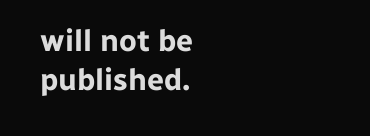will not be published.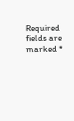Required fields are marked *